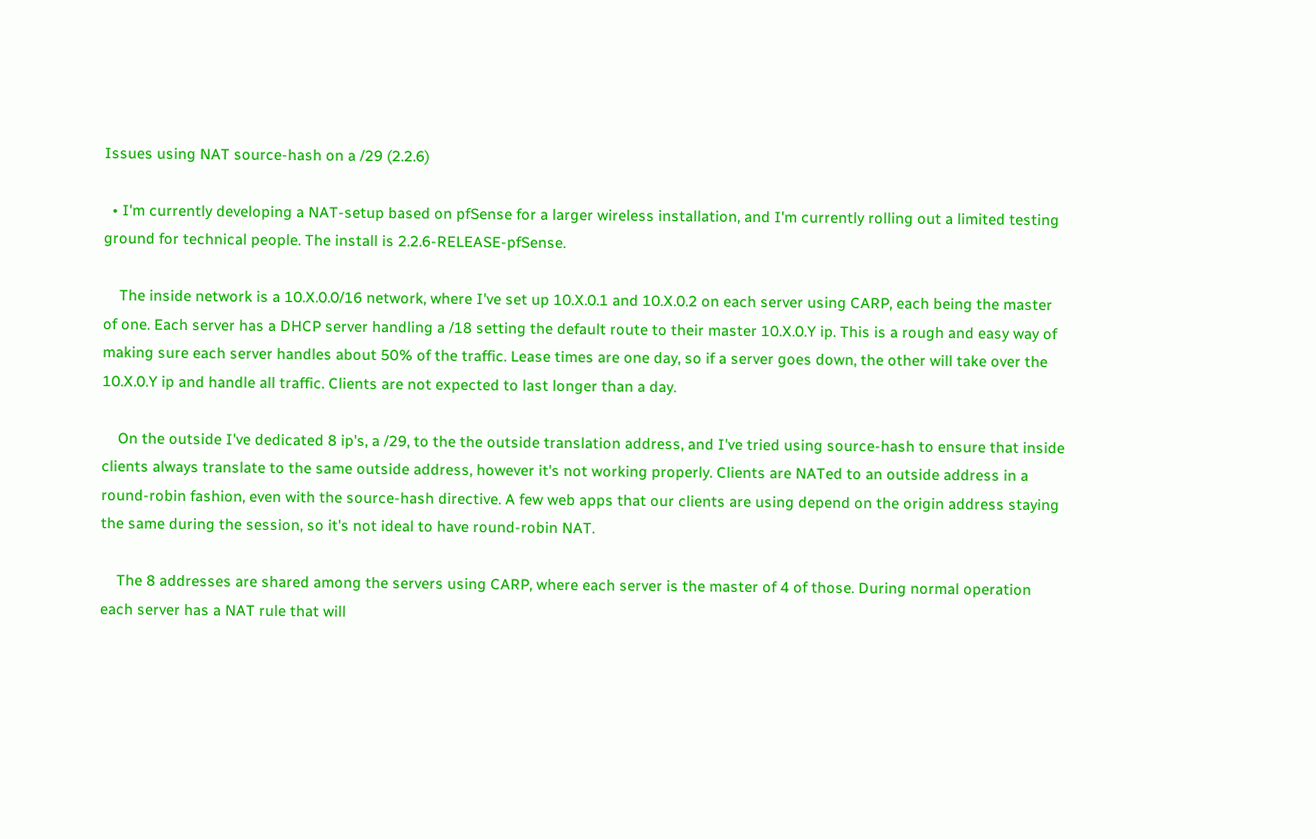Issues using NAT source-hash on a /29 (2.2.6)

  • I'm currently developing a NAT-setup based on pfSense for a larger wireless installation, and I'm currently rolling out a limited testing ground for technical people. The install is 2.2.6-RELEASE-pfSense.

    The inside network is a 10.X.0.0/16 network, where I've set up 10.X.0.1 and 10.X.0.2 on each server using CARP, each being the master of one. Each server has a DHCP server handling a /18 setting the default route to their master 10.X.0.Y ip. This is a rough and easy way of making sure each server handles about 50% of the traffic. Lease times are one day, so if a server goes down, the other will take over the 10.X.0.Y ip and handle all traffic. Clients are not expected to last longer than a day.

    On the outside I've dedicated 8 ip's, a /29, to the the outside translation address, and I've tried using source-hash to ensure that inside clients always translate to the same outside address, however it's not working properly. Clients are NATed to an outside address in a round-robin fashion, even with the source-hash directive. A few web apps that our clients are using depend on the origin address staying the same during the session, so it's not ideal to have round-robin NAT.

    The 8 addresses are shared among the servers using CARP, where each server is the master of 4 of those. During normal operation each server has a NAT rule that will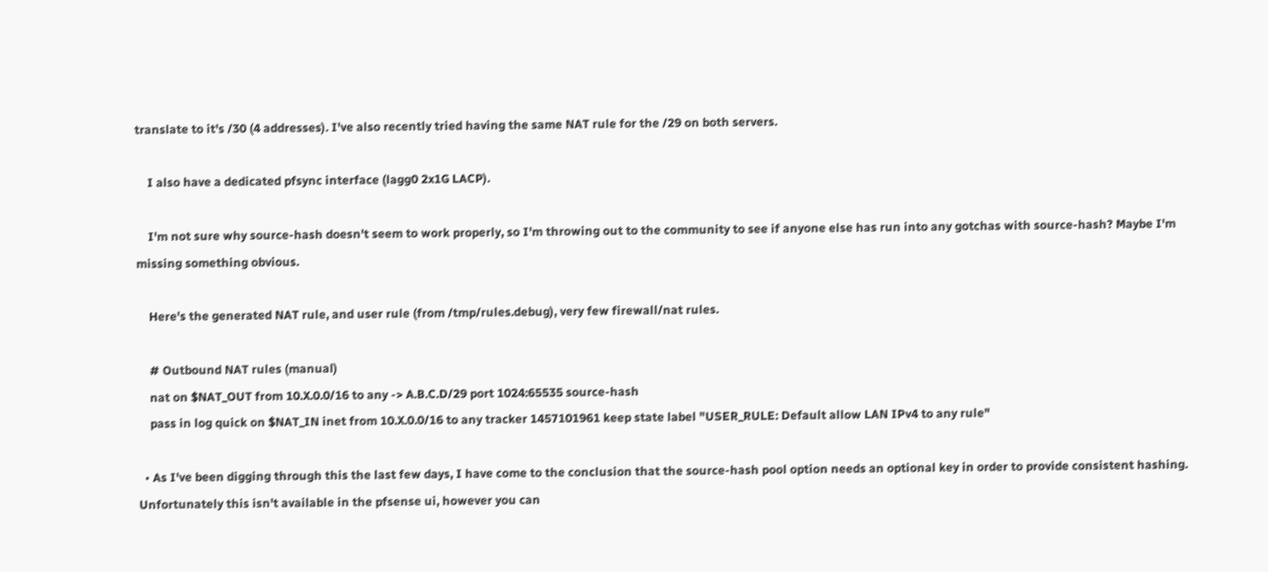translate to it's /30 (4 addresses). I've also recently tried having the same NAT rule for the /29 on both servers.

    I also have a dedicated pfsync interface (lagg0 2x1G LACP).

    I'm not sure why source-hash doesn't seem to work properly, so I'm throwing out to the community to see if anyone else has run into any gotchas with source-hash? Maybe I'm missing something obvious.

    Here's the generated NAT rule, and user rule (from /tmp/rules.debug), very few firewall/nat rules.

    # Outbound NAT rules (manual)
    nat on $NAT_OUT from 10.X.0.0/16 to any -> A.B.C.D/29 port 1024:65535 source-hash
    pass in log quick on $NAT_IN inet from 10.X.0.0/16 to any tracker 1457101961 keep state label "USER_RULE: Default allow LAN IPv4 to any rule"

  • As I've been digging through this the last few days, I have come to the conclusion that the source-hash pool option needs an optional key in order to provide consistent hashing. Unfortunately this isn't available in the pfsense ui, however you can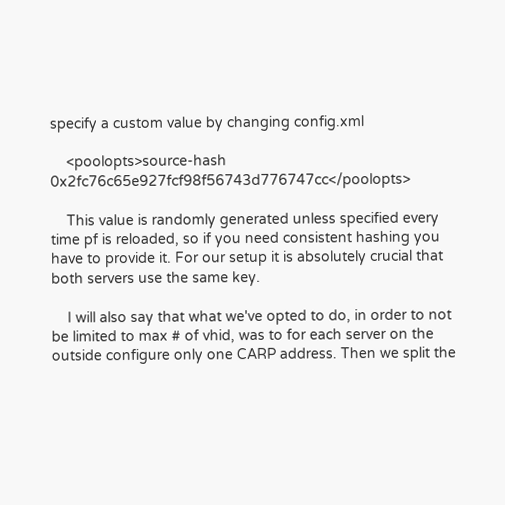specify a custom value by changing config.xml

    <poolopts>source-hash 0x2fc76c65e927fcf98f56743d776747cc</poolopts>

    This value is randomly generated unless specified every time pf is reloaded, so if you need consistent hashing you have to provide it. For our setup it is absolutely crucial that both servers use the same key.

    I will also say that what we've opted to do, in order to not be limited to max # of vhid, was to for each server on the outside configure only one CARP address. Then we split the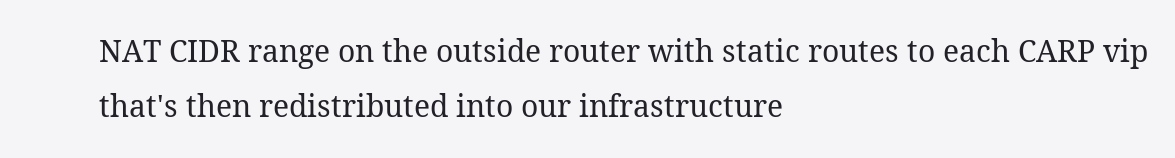NAT CIDR range on the outside router with static routes to each CARP vip that's then redistributed into our infrastructure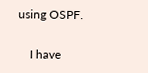using OSPF.

    I have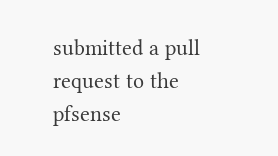submitted a pull request to the pfsense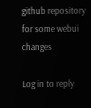github repository for some webui changes

Log in to reply